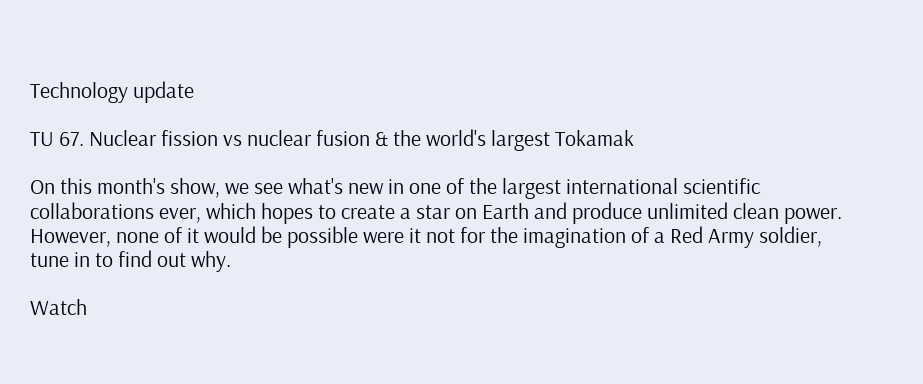Technology update

TU 67. Nuclear fission vs nuclear fusion & the world's largest Tokamak

On this month's show, we see what's new in one of the largest international scientific collaborations ever, which hopes to create a star on Earth and produce unlimited clean power. However, none of it would be possible were it not for the imagination of a Red Army soldier, tune in to find out why.

Watch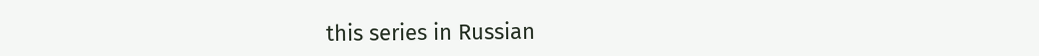this series in Russian